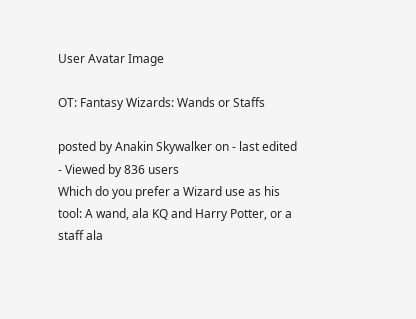User Avatar Image

OT: Fantasy Wizards: Wands or Staffs

posted by Anakin Skywalker on - last edited - Viewed by 836 users
Which do you prefer a Wizard use as his tool: A wand, ala KQ and Harry Potter, or a staff ala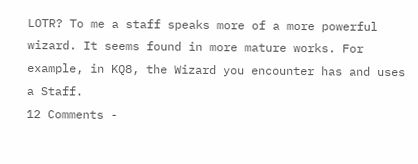LOTR? To me a staff speaks more of a more powerful wizard. It seems found in more mature works. For example, in KQ8, the Wizard you encounter has and uses a Staff.
12 Comments -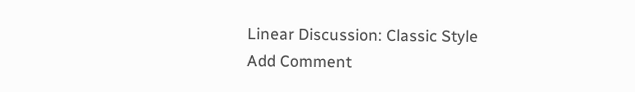Linear Discussion: Classic Style
Add Comment